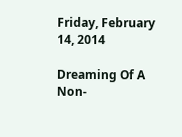Friday, February 14, 2014

Dreaming Of A Non-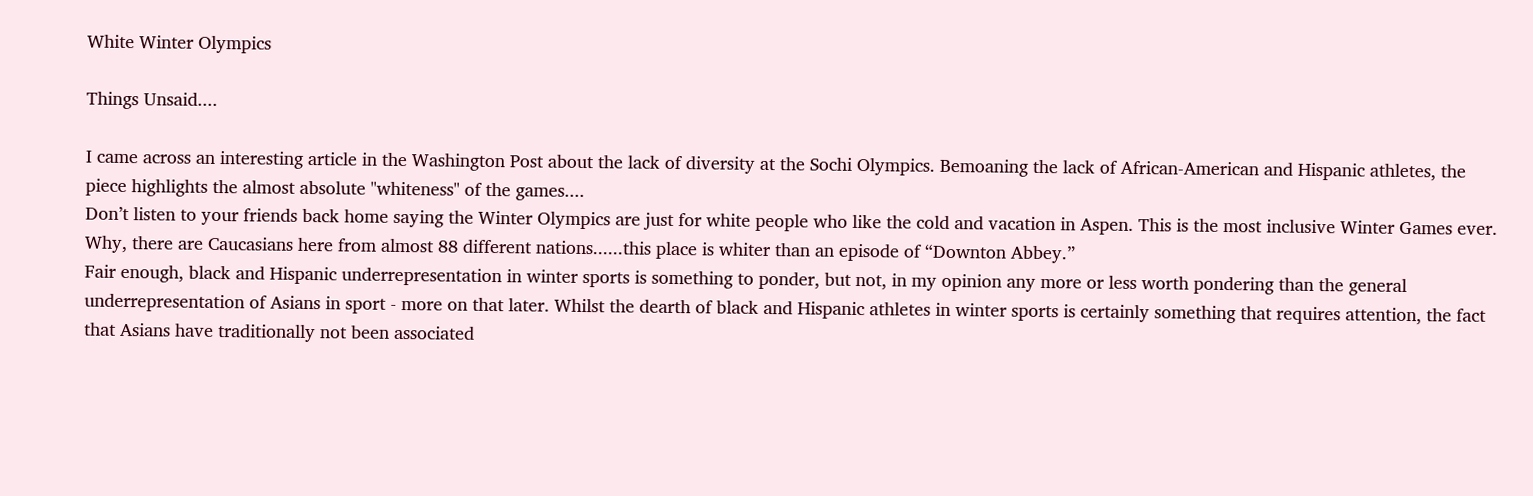White Winter Olympics

Things Unsaid....

I came across an interesting article in the Washington Post about the lack of diversity at the Sochi Olympics. Bemoaning the lack of African-American and Hispanic athletes, the piece highlights the almost absolute "whiteness" of the games....
Don’t listen to your friends back home saying the Winter Olympics are just for white people who like the cold and vacation in Aspen. This is the most inclusive Winter Games ever. Why, there are Caucasians here from almost 88 different nations......this place is whiter than an episode of “Downton Abbey.”
Fair enough, black and Hispanic underrepresentation in winter sports is something to ponder, but not, in my opinion any more or less worth pondering than the general underrepresentation of Asians in sport - more on that later. Whilst the dearth of black and Hispanic athletes in winter sports is certainly something that requires attention, the fact that Asians have traditionally not been associated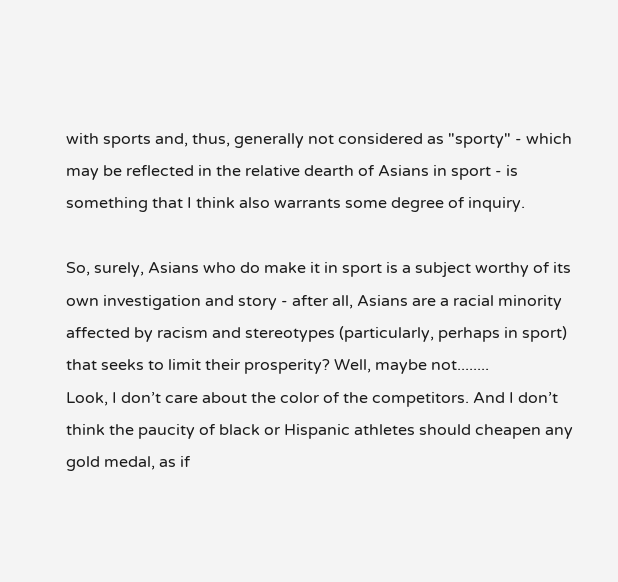with sports and, thus, generally not considered as "sporty" - which may be reflected in the relative dearth of Asians in sport - is something that I think also warrants some degree of inquiry.

So, surely, Asians who do make it in sport is a subject worthy of its own investigation and story - after all, Asians are a racial minority affected by racism and stereotypes (particularly, perhaps in sport) that seeks to limit their prosperity? Well, maybe not........
Look, I don’t care about the color of the competitors. And I don’t think the paucity of black or Hispanic athletes should cheapen any gold medal, as if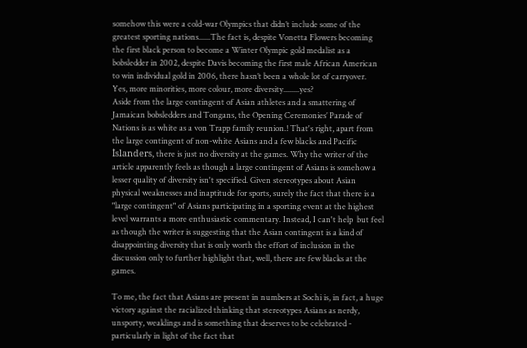somehow this were a cold-war Olympics that didn’t include some of the greatest sporting nations......The fact is, despite Vonetta Flowers becoming the first black person to become a Winter Olympic gold medalist as a bobsledder in 2002, despite Davis becoming the first male African American to win individual gold in 2006, there hasn’t been a whole lot of carryover.
Yes, more minorities, more colour, more diversity........yes?
Aside from the large contingent of Asian athletes and a smattering of Jamaican bobsledders and Tongans, the Opening Ceremonies’ Parade of Nations is as white as a von Trapp family reunion.! That's right, apart from the large contingent of non-white Asians and a few blacks and Pacific İslanders, there is just no diversity at the games. Why the writer of the article apparently feels as though a large contingent of Asians is somehow a lesser quality of diversity isn't specified. Given stereotypes about Asian physical weaknesses and inaptitude for sports, surely the fact that there is a "large contingent" of Asians participating in a sporting event at the highest level warrants a more enthusiastic commentary. Instead, I can't help  but feel as though the writer is suggesting that the Asian contingent is a kind of disappointing diversity that is only worth the effort of inclusion in the discussion only to further highlight that, well, there are few blacks at the games.

To me, the fact that Asians are present in numbers at Sochi is, in fact, a huge victory against the racialized thinking that stereotypes Asians as nerdy, unsporty, weaklings and is something that deserves to be celebrated - particularly in light of the fact that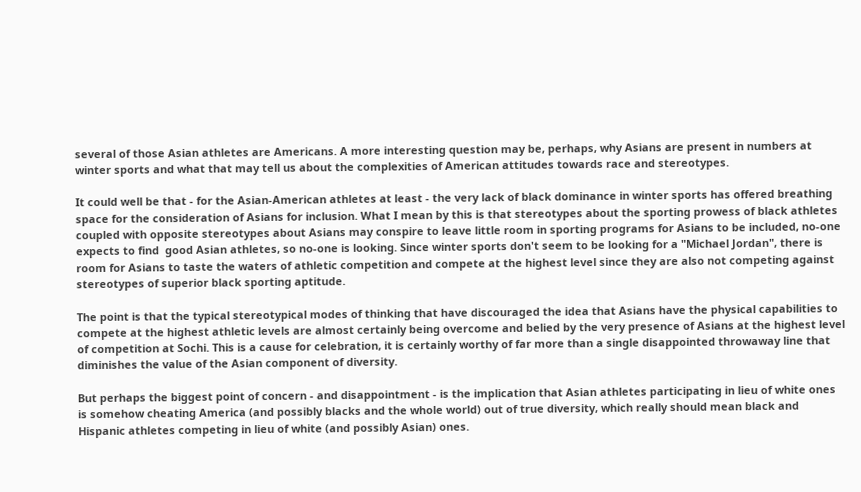several of those Asian athletes are Americans. A more interesting question may be, perhaps, why Asians are present in numbers at winter sports and what that may tell us about the complexities of American attitudes towards race and stereotypes.

It could well be that - for the Asian-American athletes at least - the very lack of black dominance in winter sports has offered breathing space for the consideration of Asians for inclusion. What I mean by this is that stereotypes about the sporting prowess of black athletes coupled with opposite stereotypes about Asians may conspire to leave little room in sporting programs for Asians to be included, no-one expects to find  good Asian athletes, so no-one is looking. Since winter sports don't seem to be looking for a "Michael Jordan", there is room for Asians to taste the waters of athletic competition and compete at the highest level since they are also not competing against stereotypes of superior black sporting aptitude.

The point is that the typical stereotypical modes of thinking that have discouraged the idea that Asians have the physical capabilities to compete at the highest athletic levels are almost certainly being overcome and belied by the very presence of Asians at the highest level of competition at Sochi. This is a cause for celebration, it is certainly worthy of far more than a single disappointed throwaway line that diminishes the value of the Asian component of diversity.

But perhaps the biggest point of concern - and disappointment - is the implication that Asian athletes participating in lieu of white ones is somehow cheating America (and possibly blacks and the whole world) out of true diversity, which really should mean black and Hispanic athletes competing in lieu of white (and possibly Asian) ones.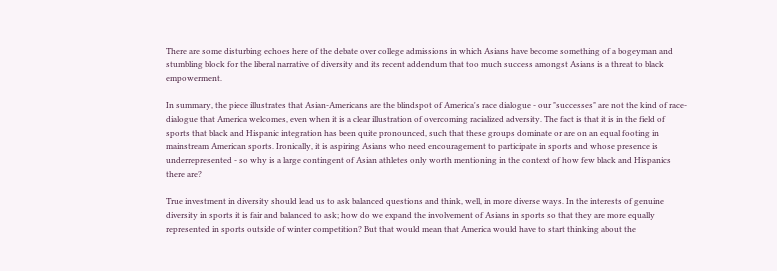There are some disturbing echoes here of the debate over college admissions in which Asians have become something of a bogeyman and stumbling block for the liberal narrative of diversity and its recent addendum that too much success amongst Asians is a threat to black empowerment.

In summary, the piece illustrates that Asian-Americans are the blindspot of America's race dialogue - our "successes" are not the kind of race-dialogue that America welcomes, even when it is a clear illustration of overcoming racialized adversity. The fact is that it is in the field of sports that black and Hispanic integration has been quite pronounced, such that these groups dominate or are on an equal footing in mainstream American sports. Ironically, it is aspiring Asians who need encouragement to participate in sports and whose presence is underrepresented - so why is a large contingent of Asian athletes only worth mentioning in the context of how few black and Hispanics there are?

True investment in diversity should lead us to ask balanced questions and think, well, in more diverse ways. In the interests of genuine diversity in sports it is fair and balanced to ask; how do we expand the involvement of Asians in sports so that they are more equally represented in sports outside of winter competition? But that would mean that America would have to start thinking about the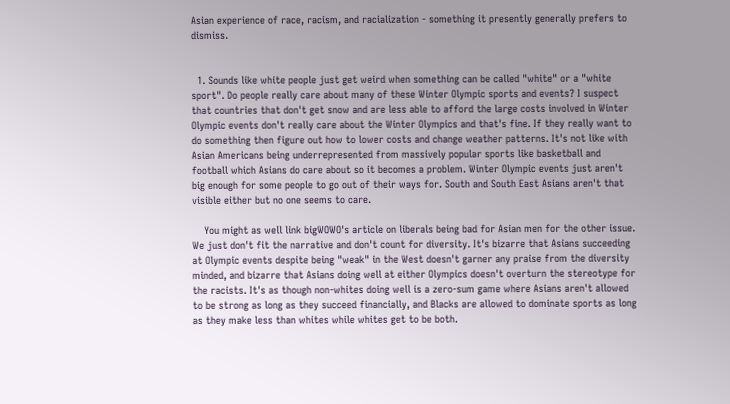Asian experience of race, racism, and racialization - something it presently generally prefers to dismiss.


  1. Sounds like white people just get weird when something can be called "white" or a "white sport". Do people really care about many of these Winter Olympic sports and events? I suspect that countries that don't get snow and are less able to afford the large costs involved in Winter Olympic events don't really care about the Winter Olympics and that's fine. If they really want to do something then figure out how to lower costs and change weather patterns. It's not like with Asian Americans being underrepresented from massively popular sports like basketball and football which Asians do care about so it becomes a problem. Winter Olympic events just aren't big enough for some people to go out of their ways for. South and South East Asians aren't that visible either but no one seems to care.

    You might as well link bigWOWO's article on liberals being bad for Asian men for the other issue. We just don't fit the narrative and don't count for diversity. It's bizarre that Asians succeeding at Olympic events despite being "weak" in the West doesn't garner any praise from the diversity minded, and bizarre that Asians doing well at either Olympics doesn't overturn the stereotype for the racists. It's as though non-whites doing well is a zero-sum game where Asians aren't allowed to be strong as long as they succeed financially, and Blacks are allowed to dominate sports as long as they make less than whites while whites get to be both.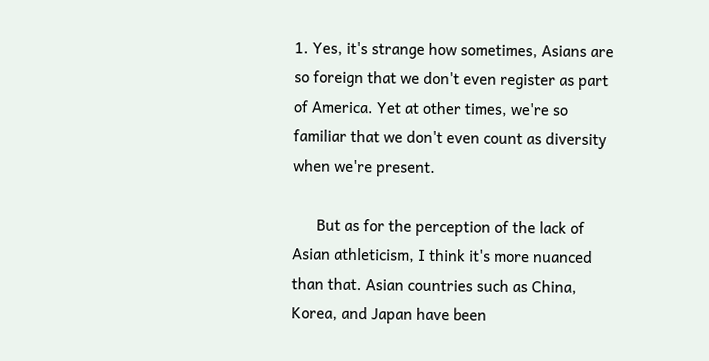1. Yes, it's strange how sometimes, Asians are so foreign that we don't even register as part of America. Yet at other times, we're so familiar that we don't even count as diversity when we're present.

      But as for the perception of the lack of Asian athleticism, I think it's more nuanced than that. Asian countries such as China, Korea, and Japan have been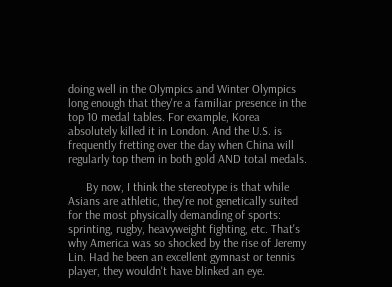doing well in the Olympics and Winter Olympics long enough that they're a familiar presence in the top 10 medal tables. For example, Korea absolutely killed it in London. And the U.S. is frequently fretting over the day when China will regularly top them in both gold AND total medals.

      By now, I think the stereotype is that while Asians are athletic, they're not genetically suited for the most physically demanding of sports: sprinting, rugby, heavyweight fighting, etc. That's why America was so shocked by the rise of Jeremy Lin. Had he been an excellent gymnast or tennis player, they wouldn't have blinked an eye.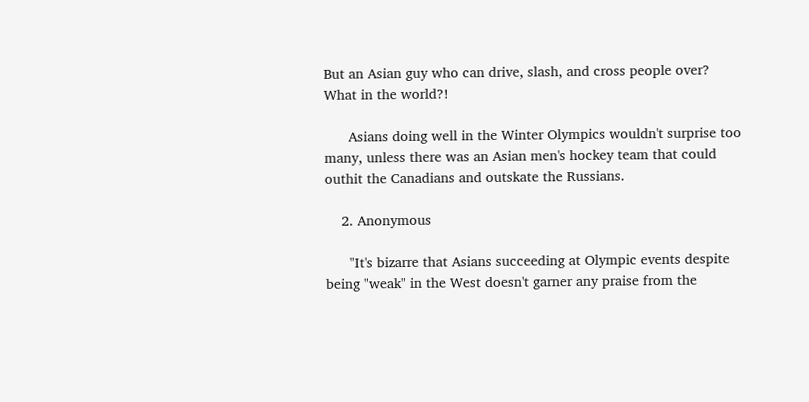But an Asian guy who can drive, slash, and cross people over? What in the world?!

      Asians doing well in the Winter Olympics wouldn't surprise too many, unless there was an Asian men's hockey team that could outhit the Canadians and outskate the Russians.

    2. Anonymous

      "It's bizarre that Asians succeeding at Olympic events despite being "weak" in the West doesn't garner any praise from the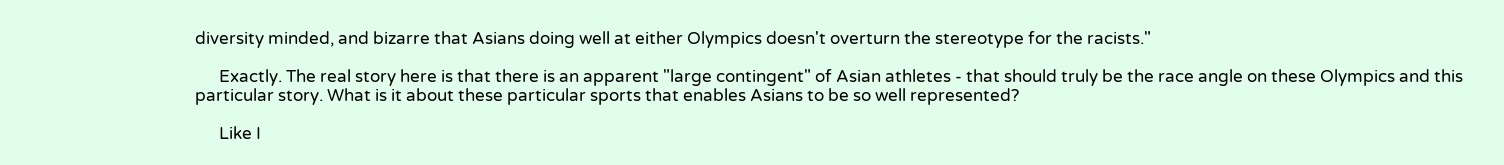diversity minded, and bizarre that Asians doing well at either Olympics doesn't overturn the stereotype for the racists."

      Exactly. The real story here is that there is an apparent "large contingent" of Asian athletes - that should truly be the race angle on these Olympics and this particular story. What is it about these particular sports that enables Asians to be so well represented?

      Like I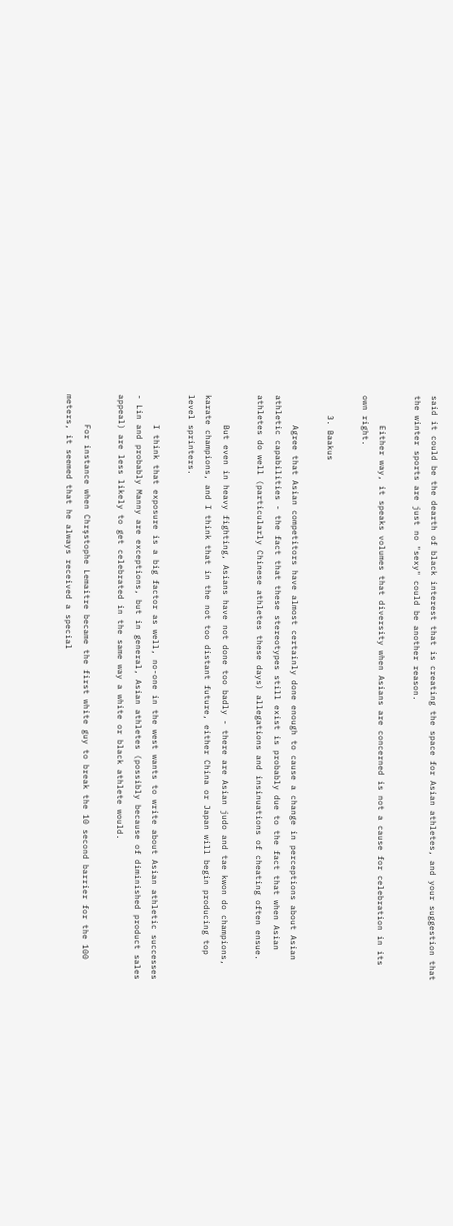said it could be the dearth of black interest that is creating the space for Asian athletes, and your suggestion that the winter sports are just no "sexy" could be another reason.

      Either way, it speaks volumes that diversity when Asians are concerned is not a cause for celebration in its own right.

    3. Baakus

      Agree that Asian competitors have almost certainly done enough to cause a change in perceptions about Asian athletic capabilities - the fact that these stereotypes still exist is probably due to the fact that when Asian athletes do well (particularly Chinese athletes these days) allegations and insinuations of cheating often ensue.

      But even in heavy fighting, Asians have not done too badly - there are Asian judo and tae kwon do champions, karate champions, and I think that in the not too distant future, either China or Japan will begin producing top level sprinters.

      I think that exposure is a big factor as well, no-one in the west wants to write about Asian athletic successes - Lin and probably Manny are exceptions, but in general, Asian athletes (possibly because of diminished product sales appeal) are less likely to get celebrated in the same way a white or black athlete would.

      For instance when Chrşstophe Lemaitre became the first white guy to break the 10 second barrier for the 100 meters, it seemed that he always received a special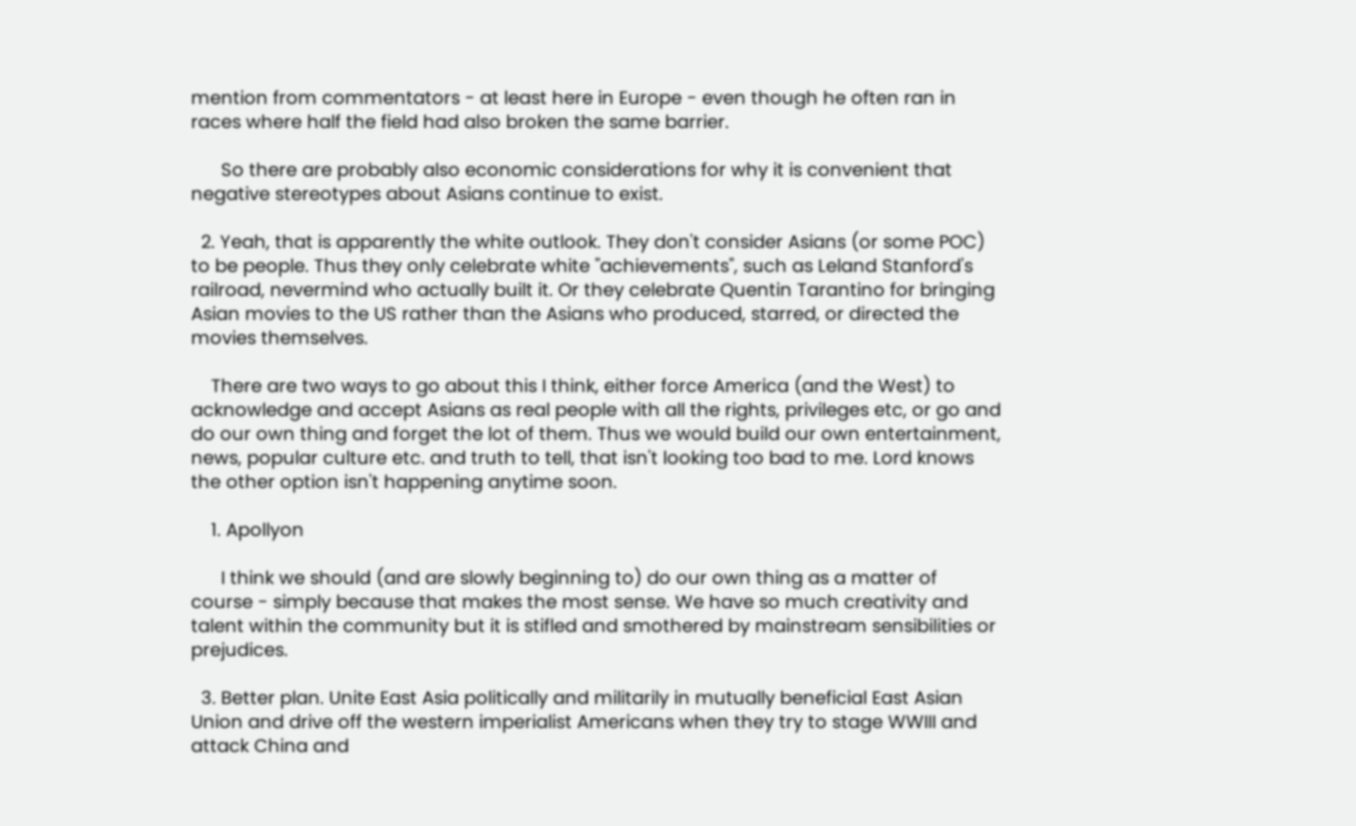mention from commentators - at least here in Europe - even though he often ran in races where half the field had also broken the same barrier.

      So there are probably also economic considerations for why it is convenient that negative stereotypes about Asians continue to exist.

  2. Yeah, that is apparently the white outlook. They don't consider Asians (or some POC) to be people. Thus they only celebrate white "achievements", such as Leland Stanford's railroad, nevermind who actually built it. Or they celebrate Quentin Tarantino for bringing Asian movies to the US rather than the Asians who produced, starred, or directed the movies themselves.

    There are two ways to go about this I think, either force America (and the West) to acknowledge and accept Asians as real people with all the rights, privileges etc, or go and do our own thing and forget the lot of them. Thus we would build our own entertainment, news, popular culture etc. and truth to tell, that isn't looking too bad to me. Lord knows the other option isn't happening anytime soon.

    1. Apollyon

      I think we should (and are slowly beginning to) do our own thing as a matter of course - simply because that makes the most sense. We have so much creativity and talent within the community but it is stifled and smothered by mainstream sensibilities or prejudices.

  3. Better plan. Unite East Asia politically and militarily in mutually beneficial East Asian Union and drive off the western imperialist Americans when they try to stage WWIII and attack China and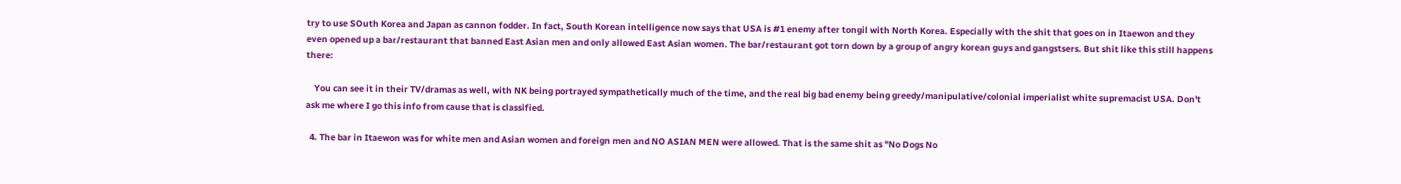try to use SOuth Korea and Japan as cannon fodder. In fact, South Korean intelligence now says that USA is #1 enemy after tongil with North Korea. Especially with the shit that goes on in Itaewon and they even opened up a bar/restaurant that banned East Asian men and only allowed East Asian women. The bar/restaurant got torn down by a group of angry korean guys and gangstsers. But shit like this still happens there:

    You can see it in their TV/dramas as well, with NK being portrayed sympathetically much of the time, and the real big bad enemy being greedy/manipulative/colonial imperialist white supremacist USA. Don't ask me where I go this info from cause that is classified.

  4. The bar in Itaewon was for white men and Asian women and foreign men and NO ASIAN MEN were allowed. That is the same shit as "No Dogs No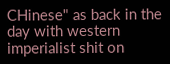CHinese" as back in the day with western imperialist shit on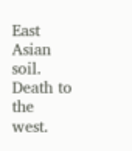East Asian soil. Death to the west.